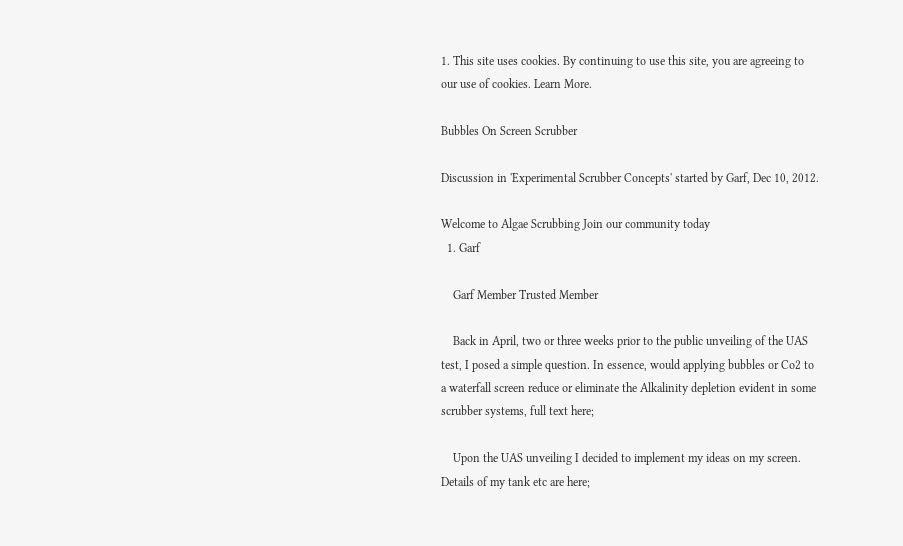1. This site uses cookies. By continuing to use this site, you are agreeing to our use of cookies. Learn More.

Bubbles On Screen Scrubber

Discussion in 'Experimental Scrubber Concepts' started by Garf, Dec 10, 2012.

Welcome to Algae Scrubbing Join our community today
  1. Garf

    Garf Member Trusted Member

    Back in April, two or three weeks prior to the public unveiling of the UAS test, I posed a simple question. In essence, would applying bubbles or Co2 to a waterfall screen reduce or eliminate the Alkalinity depletion evident in some scrubber systems, full text here;

    Upon the UAS unveiling I decided to implement my ideas on my screen. Details of my tank etc are here;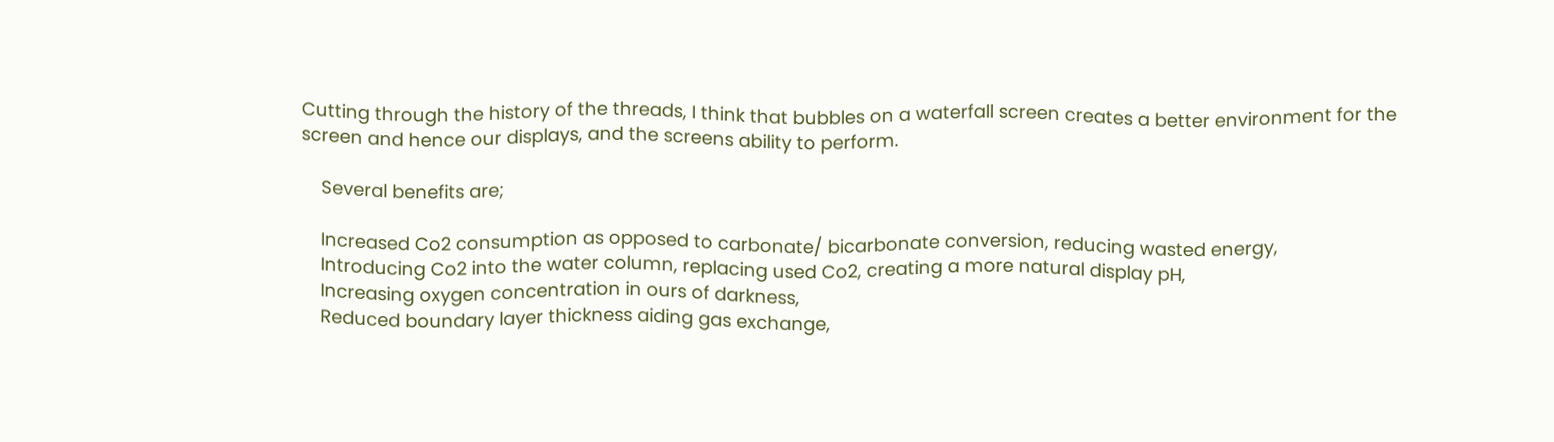Cutting through the history of the threads, I think that bubbles on a waterfall screen creates a better environment for the screen and hence our displays, and the screens ability to perform.

    Several benefits are;

    Increased Co2 consumption as opposed to carbonate/ bicarbonate conversion, reducing wasted energy,
    Introducing Co2 into the water column, replacing used Co2, creating a more natural display pH,
    Increasing oxygen concentration in ours of darkness,
    Reduced boundary layer thickness aiding gas exchange,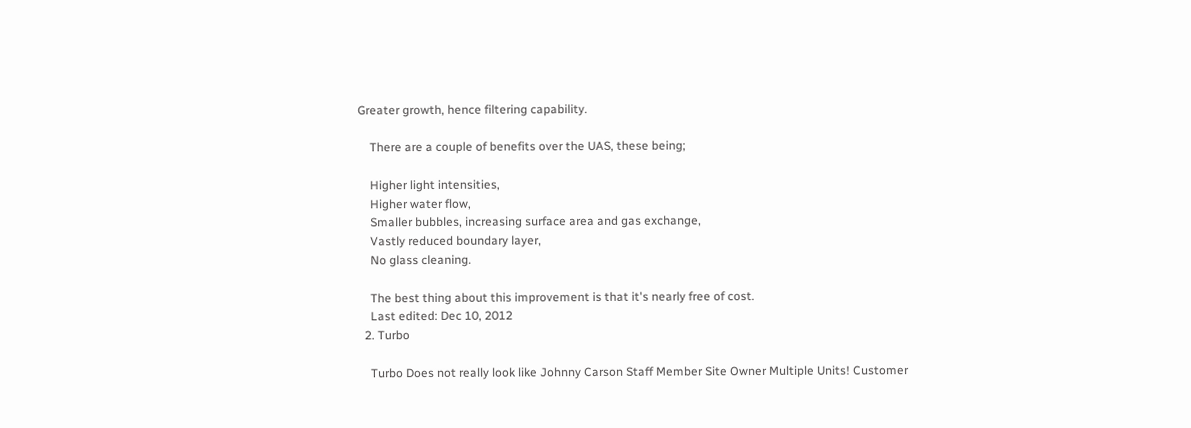Greater growth, hence filtering capability.

    There are a couple of benefits over the UAS, these being;

    Higher light intensities,
    Higher water flow,
    Smaller bubbles, increasing surface area and gas exchange,
    Vastly reduced boundary layer,
    No glass cleaning.

    The best thing about this improvement is that it's nearly free of cost.
    Last edited: Dec 10, 2012
  2. Turbo

    Turbo Does not really look like Johnny Carson Staff Member Site Owner Multiple Units! Customer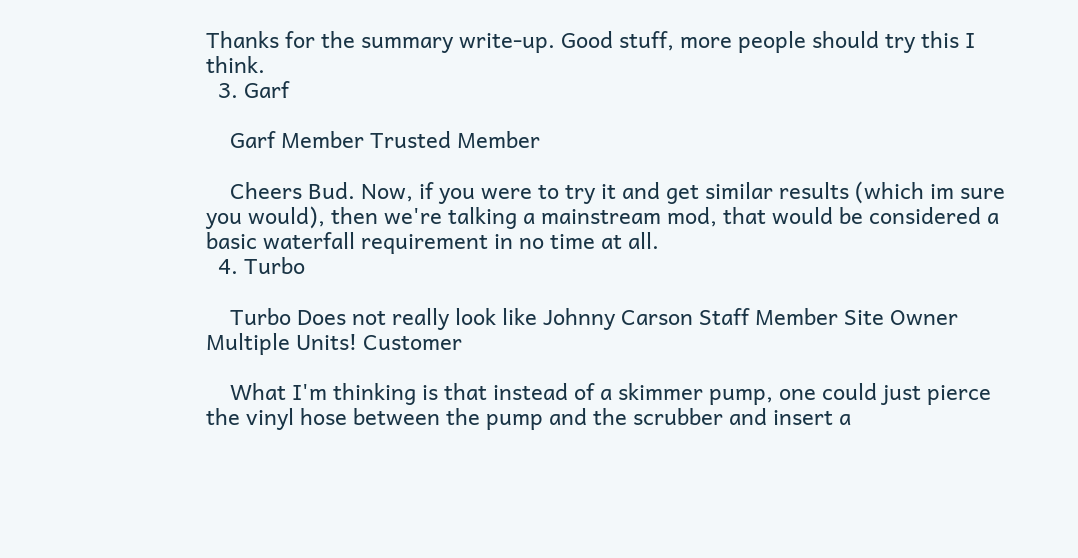Thanks for the summary write-up. Good stuff, more people should try this I think.
  3. Garf

    Garf Member Trusted Member

    Cheers Bud. Now, if you were to try it and get similar results (which im sure you would), then we're talking a mainstream mod, that would be considered a basic waterfall requirement in no time at all.
  4. Turbo

    Turbo Does not really look like Johnny Carson Staff Member Site Owner Multiple Units! Customer

    What I'm thinking is that instead of a skimmer pump, one could just pierce the vinyl hose between the pump and the scrubber and insert a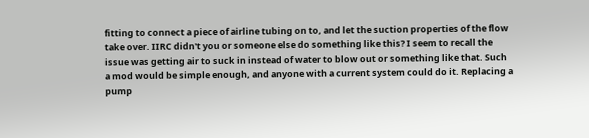fitting to connect a piece of airline tubing on to, and let the suction properties of the flow take over. IIRC didn't you or someone else do something like this? I seem to recall the issue was getting air to suck in instead of water to blow out or something like that. Such a mod would be simple enough, and anyone with a current system could do it. Replacing a pump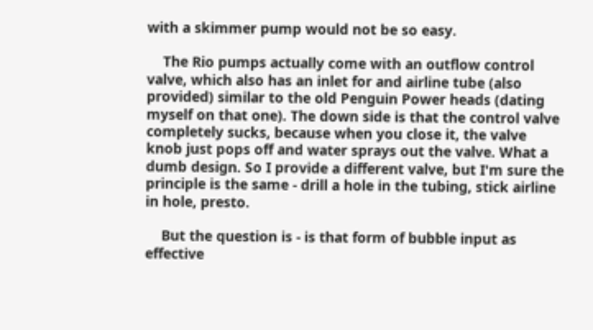with a skimmer pump would not be so easy.

    The Rio pumps actually come with an outflow control valve, which also has an inlet for and airline tube (also provided) similar to the old Penguin Power heads (dating myself on that one). The down side is that the control valve completely sucks, because when you close it, the valve knob just pops off and water sprays out the valve. What a dumb design. So I provide a different valve, but I'm sure the principle is the same - drill a hole in the tubing, stick airline in hole, presto.

    But the question is - is that form of bubble input as effective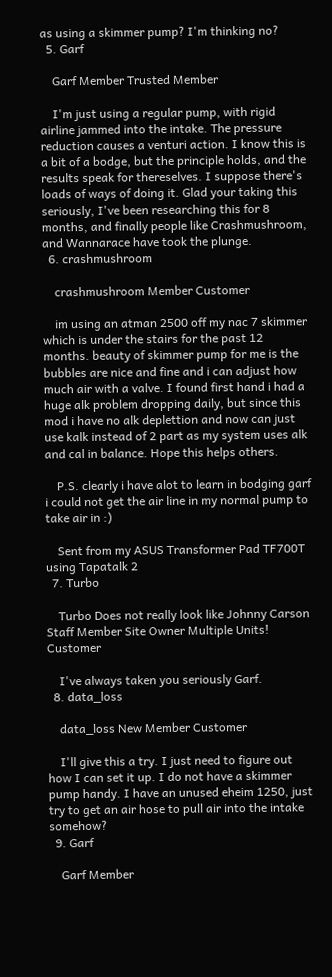as using a skimmer pump? I'm thinking no?
  5. Garf

    Garf Member Trusted Member

    I'm just using a regular pump, with rigid airline jammed into the intake. The pressure reduction causes a venturi action. I know this is a bit of a bodge, but the principle holds, and the results speak for thereselves. I suppose there's loads of ways of doing it. Glad your taking this seriously, I've been researching this for 8 months, and finally people like Crashmushroom, and Wannarace have took the plunge.
  6. crashmushroom

    crashmushroom Member Customer

    im using an atman 2500 off my nac 7 skimmer which is under the stairs for the past 12 months. beauty of skimmer pump for me is the bubbles are nice and fine and i can adjust how much air with a valve. I found first hand i had a huge alk problem dropping daily, but since this mod i have no alk deplettion and now can just use kalk instead of 2 part as my system uses alk and cal in balance. Hope this helps others.

    P.S. clearly i have alot to learn in bodging garf i could not get the air line in my normal pump to take air in :)

    Sent from my ASUS Transformer Pad TF700T using Tapatalk 2
  7. Turbo

    Turbo Does not really look like Johnny Carson Staff Member Site Owner Multiple Units! Customer

    I've always taken you seriously Garf.
  8. data_loss

    data_loss New Member Customer

    I'll give this a try. I just need to figure out how I can set it up. I do not have a skimmer pump handy. I have an unused eheim 1250, just try to get an air hose to pull air into the intake somehow?
  9. Garf

    Garf Member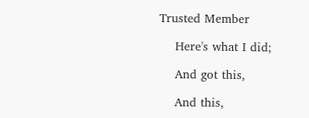Trusted Member

    Here's what I did;

    And got this,

    And this,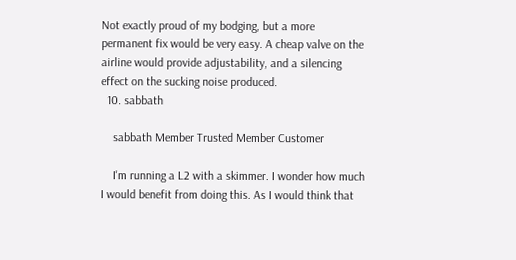Not exactly proud of my bodging, but a more permanent fix would be very easy. A cheap valve on the airline would provide adjustability, and a silencing effect on the sucking noise produced.
  10. sabbath

    sabbath Member Trusted Member Customer

    I'm running a L2 with a skimmer. I wonder how much I would benefit from doing this. As I would think that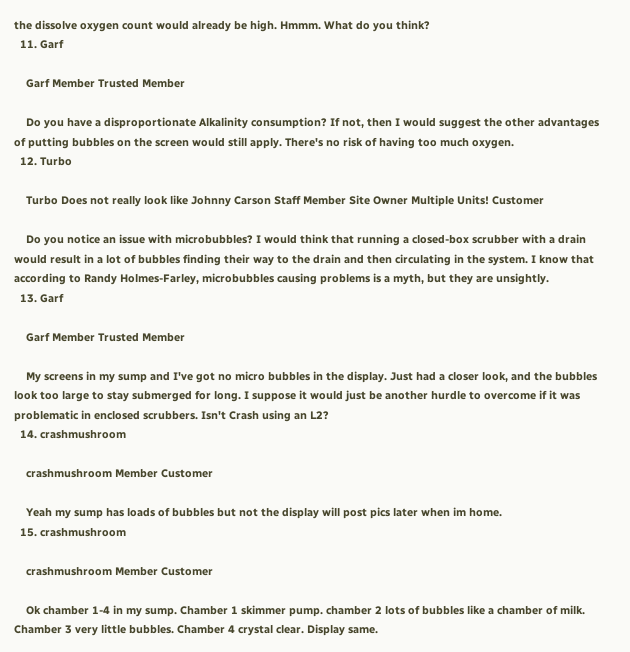the dissolve oxygen count would already be high. Hmmm. What do you think?
  11. Garf

    Garf Member Trusted Member

    Do you have a disproportionate Alkalinity consumption? If not, then I would suggest the other advantages of putting bubbles on the screen would still apply. There's no risk of having too much oxygen.
  12. Turbo

    Turbo Does not really look like Johnny Carson Staff Member Site Owner Multiple Units! Customer

    Do you notice an issue with microbubbles? I would think that running a closed-box scrubber with a drain would result in a lot of bubbles finding their way to the drain and then circulating in the system. I know that according to Randy Holmes-Farley, microbubbles causing problems is a myth, but they are unsightly.
  13. Garf

    Garf Member Trusted Member

    My screens in my sump and I've got no micro bubbles in the display. Just had a closer look, and the bubbles look too large to stay submerged for long. I suppose it would just be another hurdle to overcome if it was problematic in enclosed scrubbers. Isn't Crash using an L2?
  14. crashmushroom

    crashmushroom Member Customer

    Yeah my sump has loads of bubbles but not the display will post pics later when im home.
  15. crashmushroom

    crashmushroom Member Customer

    Ok chamber 1-4 in my sump. Chamber 1 skimmer pump. chamber 2 lots of bubbles like a chamber of milk. Chamber 3 very little bubbles. Chamber 4 crystal clear. Display same.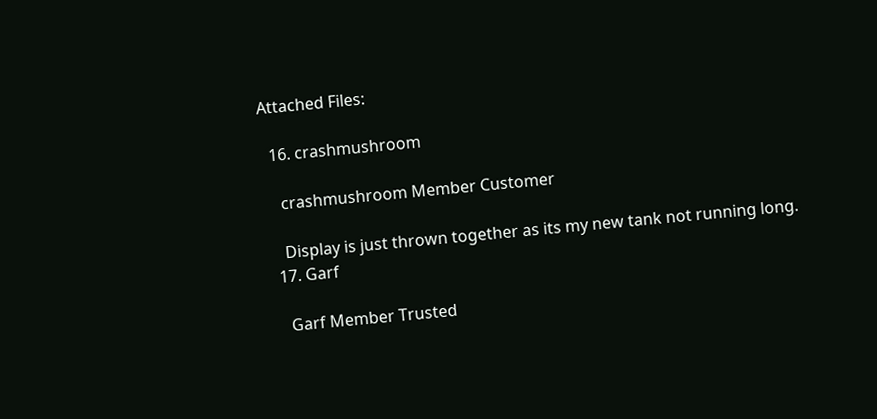Attached Files:

  16. crashmushroom

    crashmushroom Member Customer

    Display is just thrown together as its my new tank not running long.
  17. Garf

    Garf Member Trusted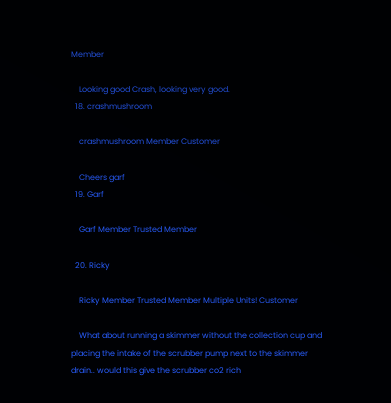Member

    Looking good Crash, looking very good.
  18. crashmushroom

    crashmushroom Member Customer

    Cheers garf
  19. Garf

    Garf Member Trusted Member

  20. Ricky

    Ricky Member Trusted Member Multiple Units! Customer

    What about running a skimmer without the collection cup and placing the intake of the scrubber pump next to the skimmer drain.. would this give the scrubber co2 rich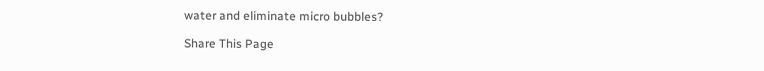water and eliminate micro bubbles?

Share This Page